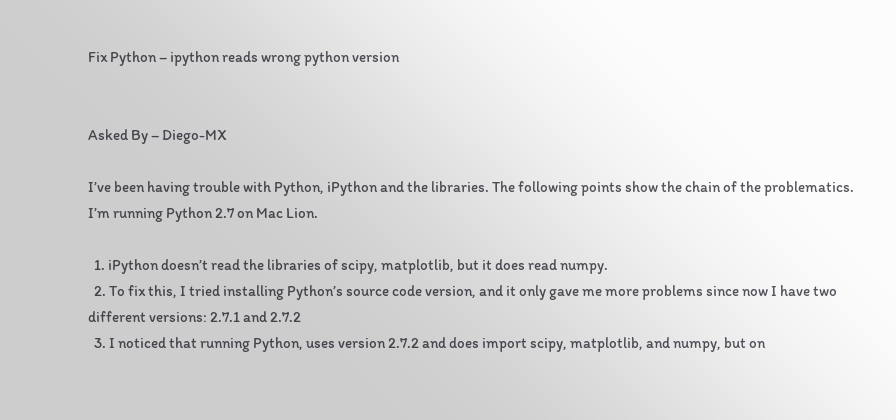Fix Python – ipython reads wrong python version


Asked By – Diego-MX

I’ve been having trouble with Python, iPython and the libraries. The following points show the chain of the problematics. I’m running Python 2.7 on Mac Lion.

  1. iPython doesn’t read the libraries of scipy, matplotlib, but it does read numpy.
  2. To fix this, I tried installing Python’s source code version, and it only gave me more problems since now I have two different versions: 2.7.1 and 2.7.2
  3. I noticed that running Python, uses version 2.7.2 and does import scipy, matplotlib, and numpy, but on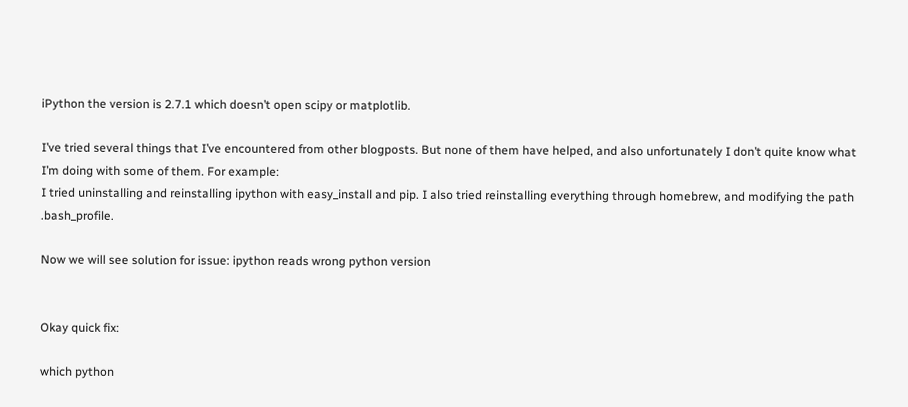iPython the version is 2.7.1 which doesn’t open scipy or matplotlib.

I’ve tried several things that I’ve encountered from other blogposts. But none of them have helped, and also unfortunately I don’t quite know what I’m doing with some of them. For example:
I tried uninstalling and reinstalling ipython with easy_install and pip. I also tried reinstalling everything through homebrew, and modifying the path .bash_profile.

Now we will see solution for issue: ipython reads wrong python version


Okay quick fix:

which python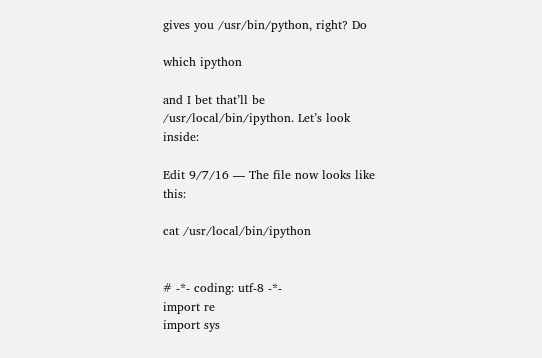gives you /usr/bin/python, right? Do

which ipython

and I bet that’ll be /usr/local/bin/ipython. Let’s look inside:

Edit 9/7/16 — The file now looks like this:

cat /usr/local/bin/ipython


# -*- coding: utf-8 -*-
import re
import sys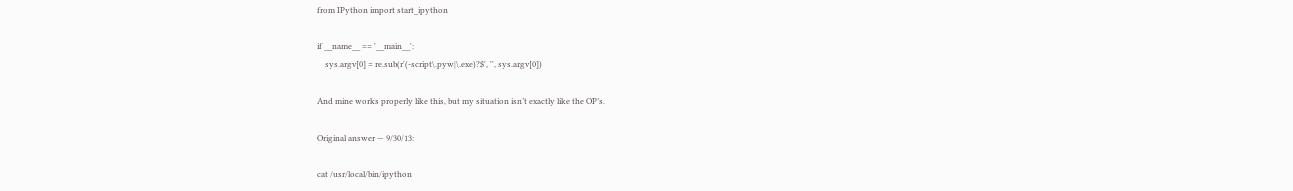from IPython import start_ipython

if __name__ == '__main__':
    sys.argv[0] = re.sub(r'(-script\.pyw|\.exe)?$', '', sys.argv[0])

And mine works properly like this, but my situation isn’t exactly like the OP’s.

Original answer — 9/30/13:

cat /usr/local/bin/ipython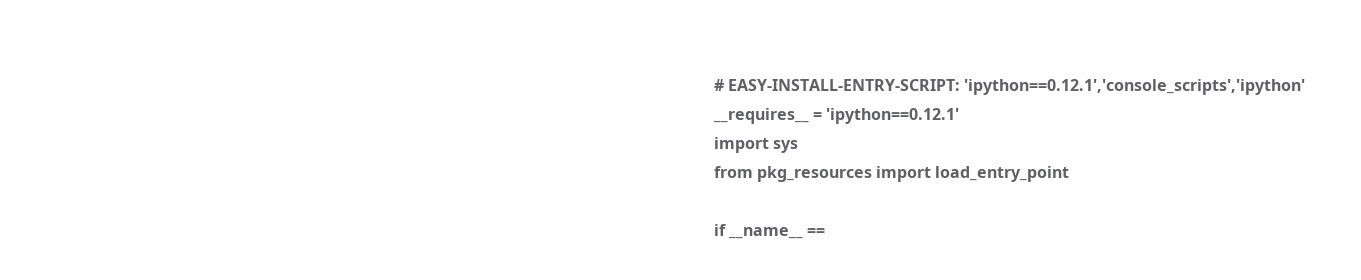# EASY-INSTALL-ENTRY-SCRIPT: 'ipython==0.12.1','console_scripts','ipython'
__requires__ = 'ipython==0.12.1'
import sys
from pkg_resources import load_entry_point

if __name__ ==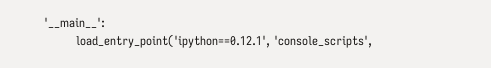'__main__':
        load_entry_point('ipython==0.12.1', 'console_scripts',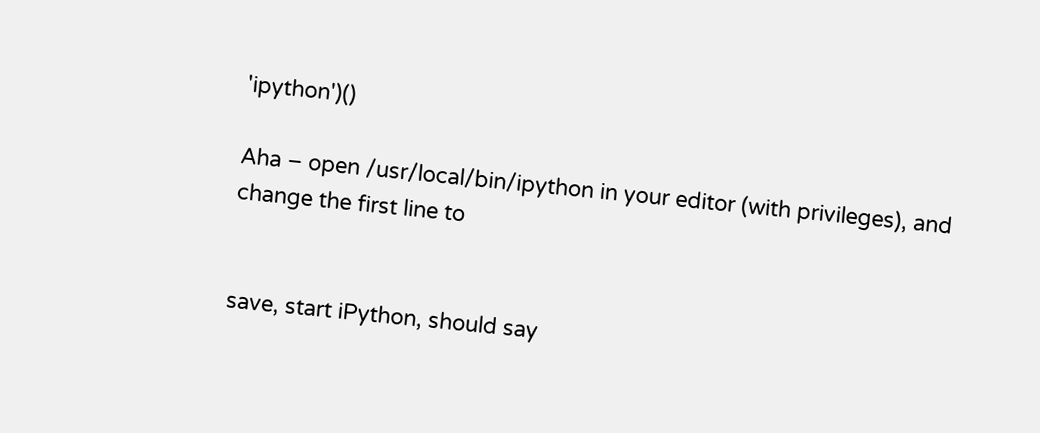'ipython')()

Aha – open /usr/local/bin/ipython in your editor (with privileges), and change the first line to


save, start iPython, should say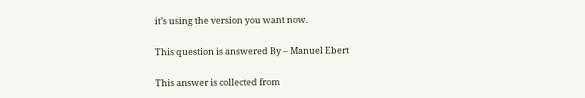it’s using the version you want now.

This question is answered By – Manuel Ebert

This answer is collected from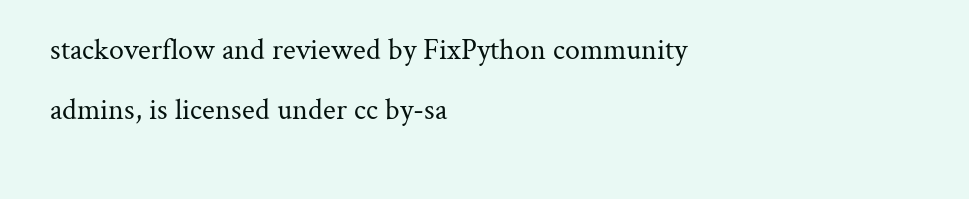stackoverflow and reviewed by FixPython community admins, is licensed under cc by-sa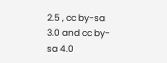2.5 , cc by-sa 3.0 and cc by-sa 4.0